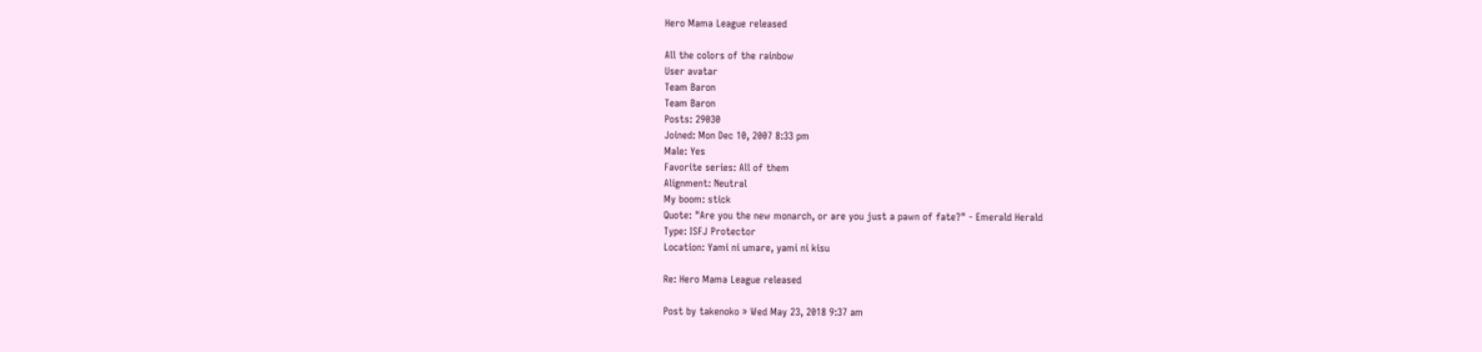Hero Mama League released

All the colors of the rainbow
User avatar
Team Baron
Team Baron
Posts: 29030
Joined: Mon Dec 10, 2007 8:33 pm
Male: Yes
Favorite series: All of them
Alignment: Neutral
My boom: stick
Quote: "Are you the new monarch, or are you just a pawn of fate?" - Emerald Herald
Type: ISFJ Protector
Location: Yami ni umare, yami ni kisu

Re: Hero Mama League released

Post by takenoko » Wed May 23, 2018 9:37 am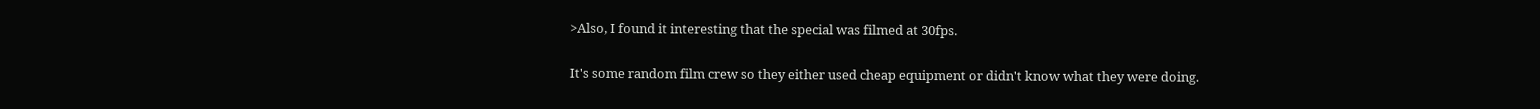>Also, I found it interesting that the special was filmed at 30fps.

It's some random film crew so they either used cheap equipment or didn't know what they were doing.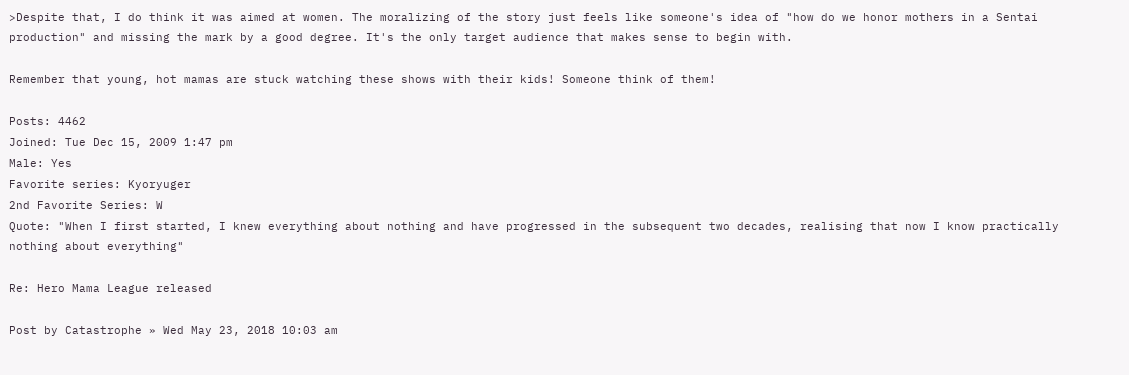>Despite that, I do think it was aimed at women. The moralizing of the story just feels like someone's idea of "how do we honor mothers in a Sentai production" and missing the mark by a good degree. It's the only target audience that makes sense to begin with.

Remember that young, hot mamas are stuck watching these shows with their kids! Someone think of them!

Posts: 4462
Joined: Tue Dec 15, 2009 1:47 pm
Male: Yes
Favorite series: Kyoryuger
2nd Favorite Series: W
Quote: "When I first started, I knew everything about nothing and have progressed in the subsequent two decades, realising that now I know practically nothing about everything"

Re: Hero Mama League released

Post by Catastrophe » Wed May 23, 2018 10:03 am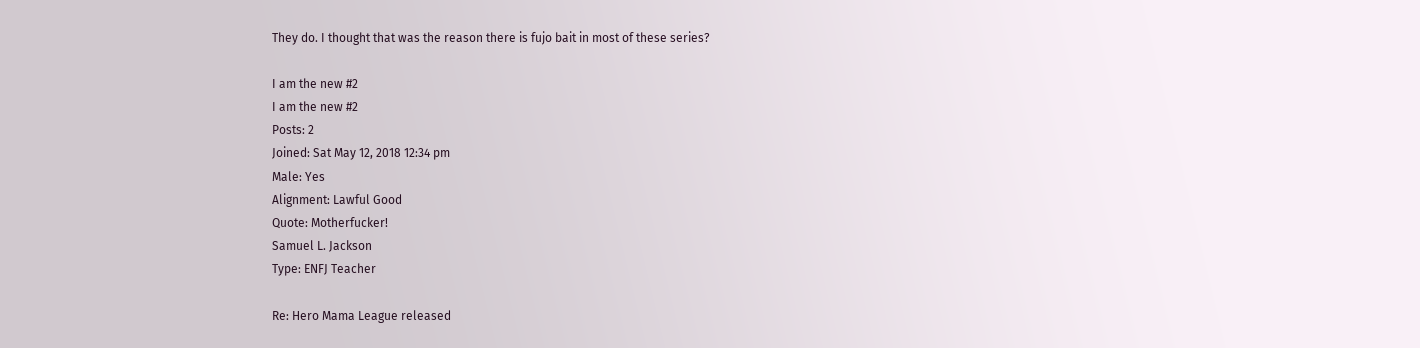They do. I thought that was the reason there is fujo bait in most of these series?

I am the new #2
I am the new #2
Posts: 2
Joined: Sat May 12, 2018 12:34 pm
Male: Yes
Alignment: Lawful Good
Quote: Motherfucker!
Samuel L. Jackson
Type: ENFJ Teacher

Re: Hero Mama League released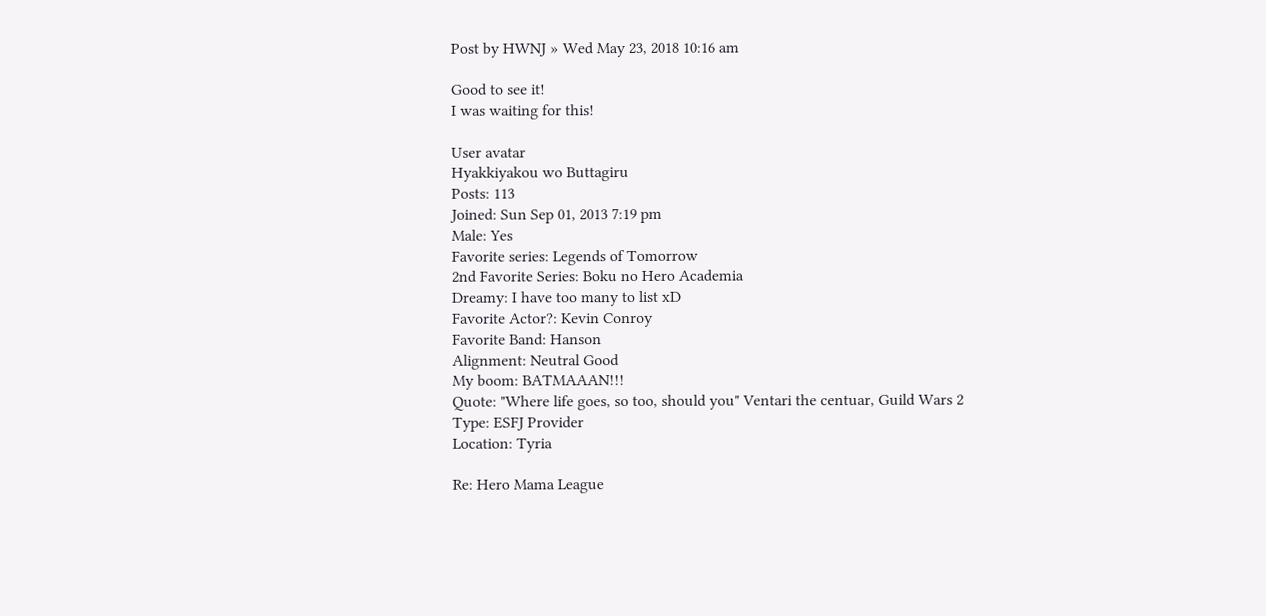Post by HWNJ » Wed May 23, 2018 10:16 am

Good to see it!
I was waiting for this!

User avatar
Hyakkiyakou wo Buttagiru
Posts: 113
Joined: Sun Sep 01, 2013 7:19 pm
Male: Yes
Favorite series: Legends of Tomorrow
2nd Favorite Series: Boku no Hero Academia
Dreamy: I have too many to list xD
Favorite Actor?: Kevin Conroy
Favorite Band: Hanson
Alignment: Neutral Good
My boom: BATMAAAN!!!
Quote: "Where life goes, so too, should you" Ventari the centuar, Guild Wars 2
Type: ESFJ Provider
Location: Tyria

Re: Hero Mama League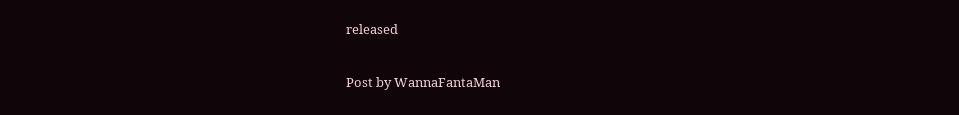released

Post by WannaFantaMan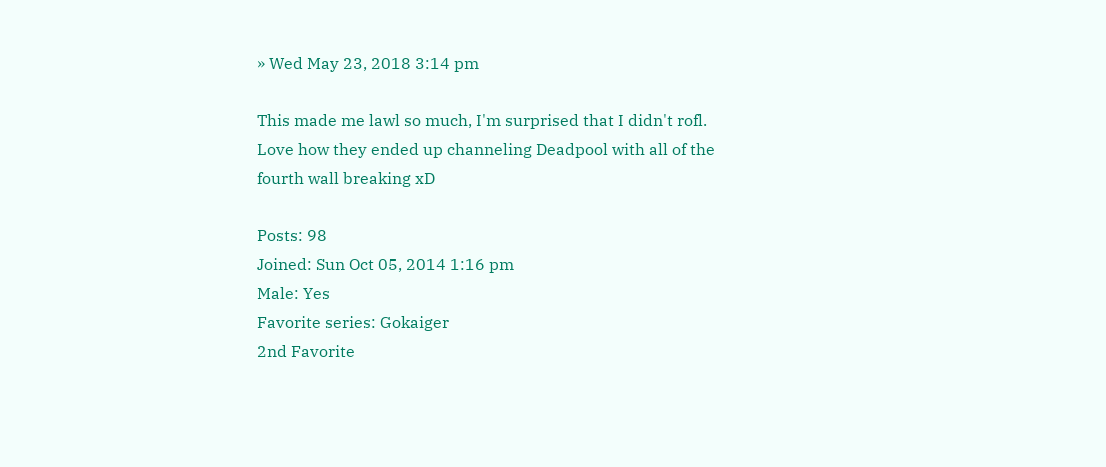» Wed May 23, 2018 3:14 pm

This made me lawl so much, I'm surprised that I didn't rofl. Love how they ended up channeling Deadpool with all of the fourth wall breaking xD

Posts: 98
Joined: Sun Oct 05, 2014 1:16 pm
Male: Yes
Favorite series: Gokaiger
2nd Favorite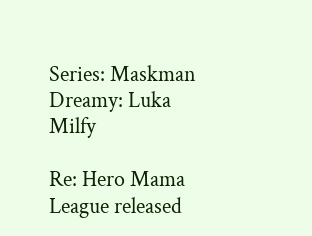Series: Maskman
Dreamy: Luka Milfy

Re: Hero Mama League released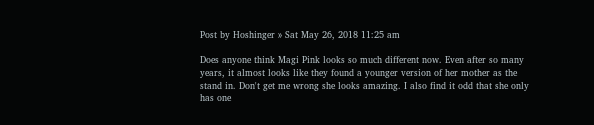Post by Hoshinger » Sat May 26, 2018 11:25 am

Does anyone think Magi Pink looks so much different now. Even after so many years, it almost looks like they found a younger version of her mother as the stand in. Don't get me wrong she looks amazing. I also find it odd that she only has one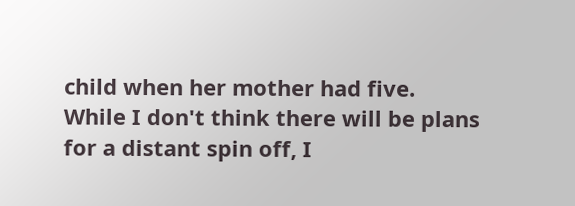child when her mother had five. While I don't think there will be plans for a distant spin off, I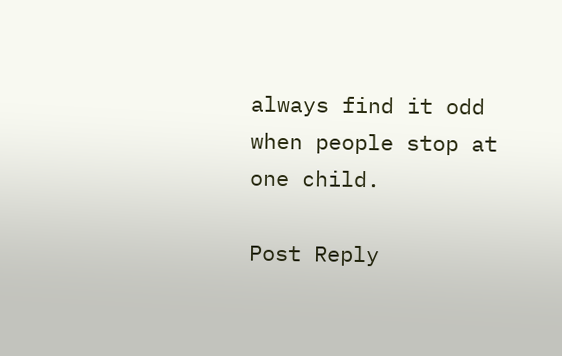always find it odd when people stop at one child.

Post Reply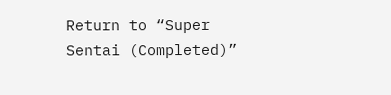Return to “Super Sentai (Completed)”